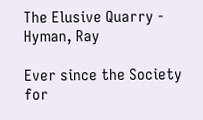The Elusive Quarry - Hyman, Ray

Ever since the Society for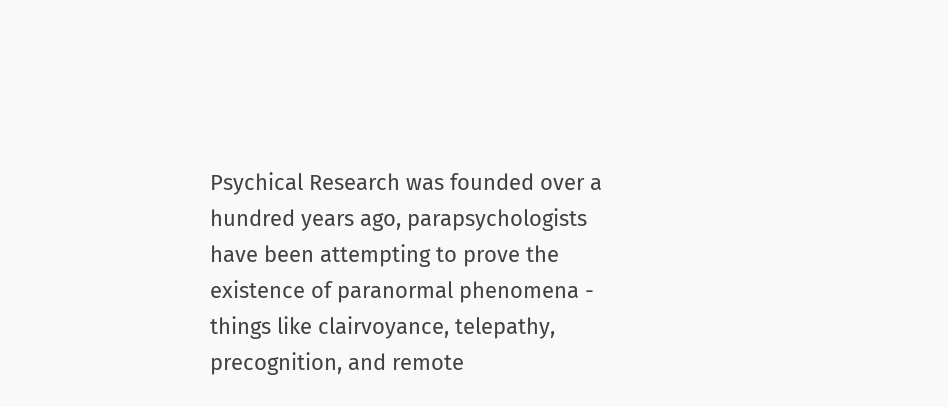Psychical Research was founded over a hundred years ago, parapsychologists have been attempting to prove the existence of paranormal phenomena - things like clairvoyance, telepathy, precognition, and remote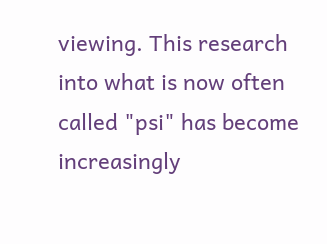viewing. This research into what is now often called "psi" has become increasingly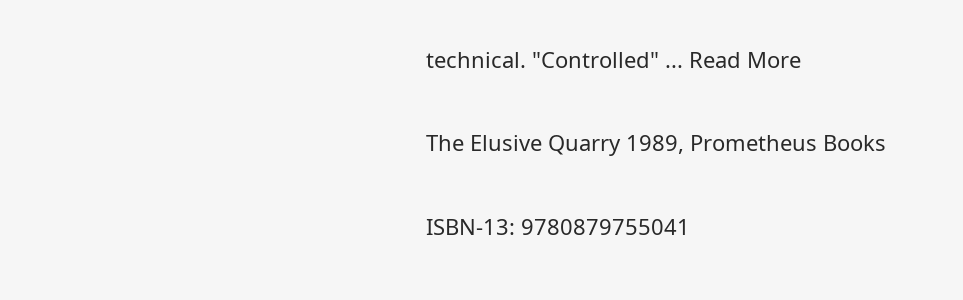technical. "Controlled" ... Read More

The Elusive Quarry 1989, Prometheus Books

ISBN-13: 9780879755041